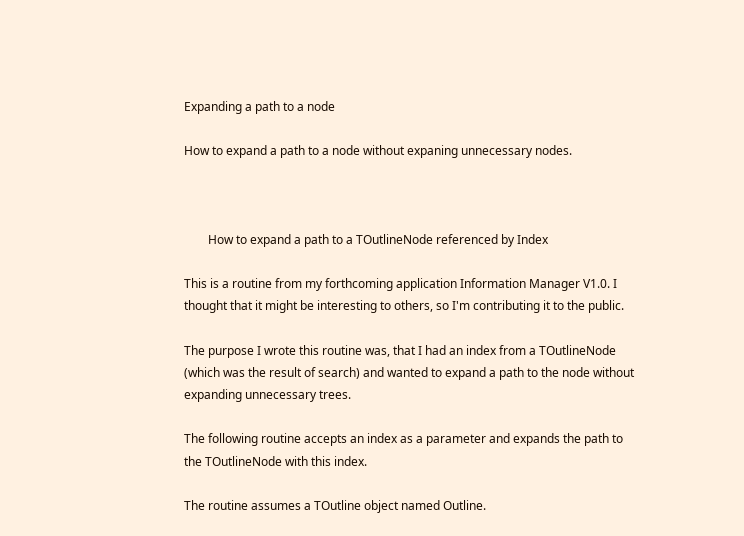Expanding a path to a node

How to expand a path to a node without expaning unnecessary nodes.



        How to expand a path to a TOutlineNode referenced by Index

This is a routine from my forthcoming application Information Manager V1.0. I thought that it might be interesting to others, so I'm contributing it to the public.

The purpose I wrote this routine was, that I had an index from a TOutlineNode (which was the result of search) and wanted to expand a path to the node without expanding unnecessary trees.

The following routine accepts an index as a parameter and expands the path to the TOutlineNode with this index.

The routine assumes a TOutline object named Outline.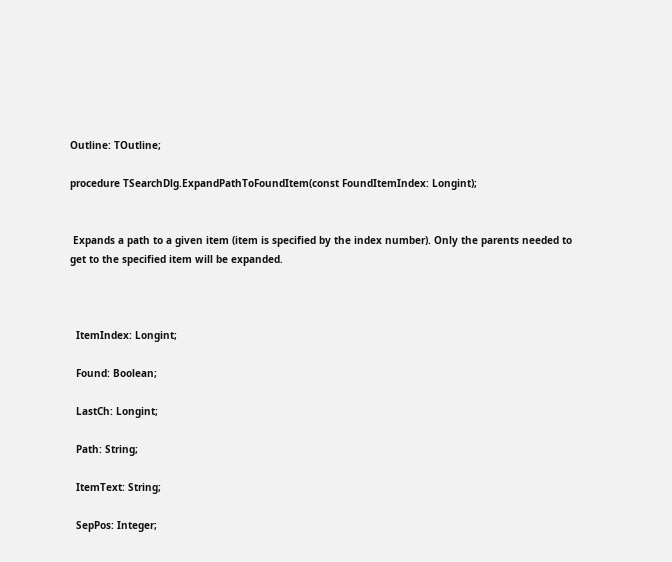Outline: TOutline;

procedure TSearchDlg.ExpandPathToFoundItem(const FoundItemIndex: Longint);


 Expands a path to a given item (item is specified by the index number). Only the parents needed to get to the specified item will be expanded.



  ItemIndex: Longint;

  Found: Boolean;

  LastCh: Longint;

  Path: String;

  ItemText: String;

  SepPos: Integer;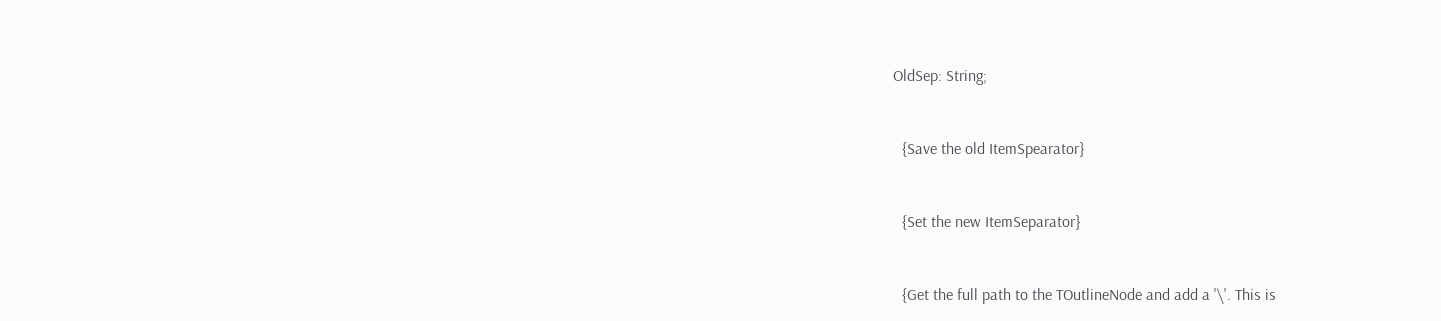OldSep: String;


  {Save the old ItemSpearator}


  {Set the new ItemSeparator}


  {Get the full path to the TOutlineNode and add a '\'. This is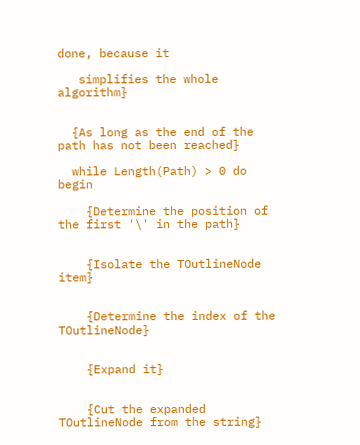done, because it

   simplifies the whole algorithm}


  {As long as the end of the path has not been reached}

  while Length(Path) > 0 do begin

    {Determine the position of the first '\' in the path}


    {Isolate the TOutlineNode item}


    {Determine the index of the TOutlineNode}


    {Expand it}


    {Cut the expanded TOutlineNode from the string}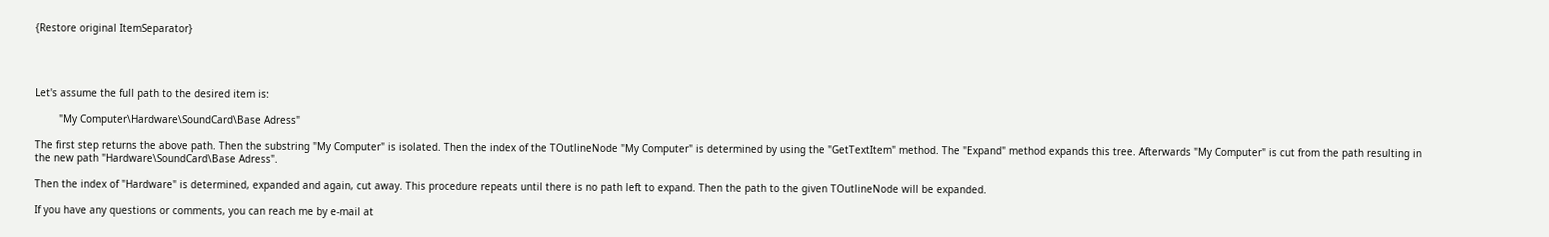{Restore original ItemSeparator}




Let's assume the full path to the desired item is:

        "My Computer\Hardware\SoundCard\Base Adress"

The first step returns the above path. Then the substring "My Computer" is isolated. Then the index of the TOutlineNode "My Computer" is determined by using the "GetTextItem" method. The "Expand" method expands this tree. Afterwards "My Computer" is cut from the path resulting in the new path "Hardware\SoundCard\Base Adress".

Then the index of "Hardware" is determined, expanded and again, cut away. This procedure repeats until there is no path left to expand. Then the path to the given TOutlineNode will be expanded.

If you have any questions or comments, you can reach me by e-mail at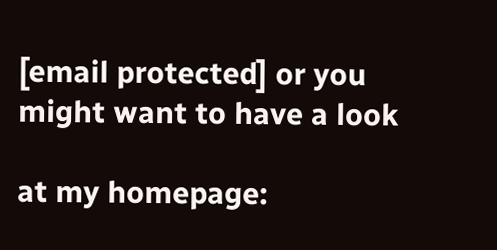[email protected] or you might want to have a look

at my homepage: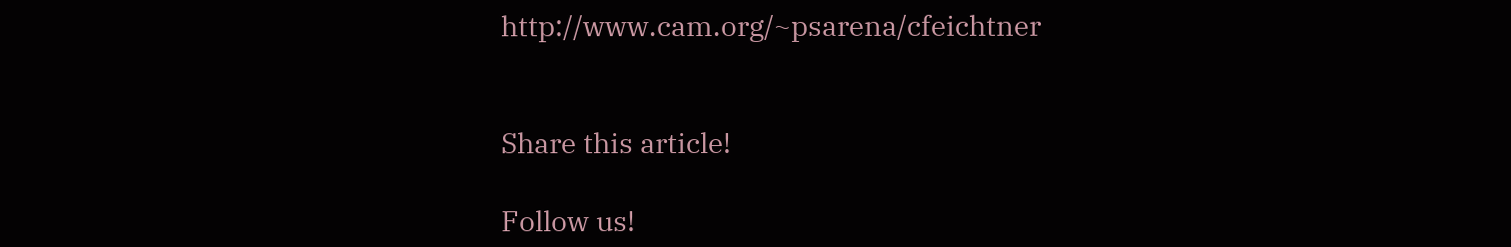http://www.cam.org/~psarena/cfeichtner


Share this article!

Follow us!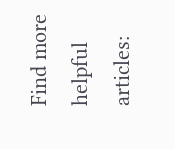Find more helpful articles: